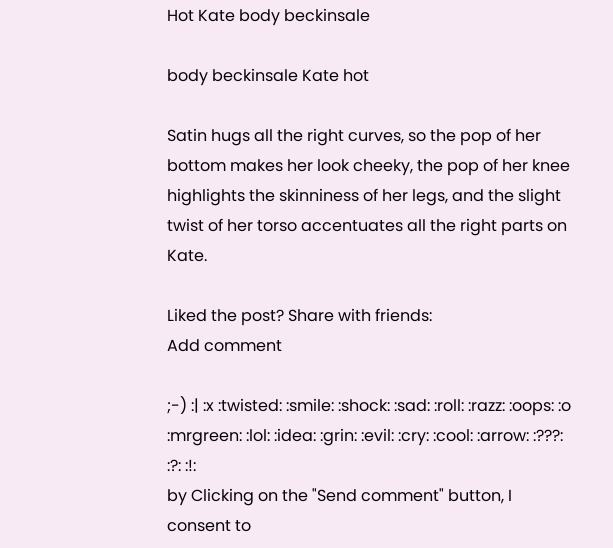Hot Kate body beckinsale

body beckinsale Kate hot

Satin hugs all the right curves, so the pop of her bottom makes her look cheeky, the pop of her knee highlights the skinniness of her legs, and the slight twist of her torso accentuates all the right parts on Kate.

Liked the post? Share with friends:
Add comment

;-) :| :x :twisted: :smile: :shock: :sad: :roll: :razz: :oops: :o :mrgreen: :lol: :idea: :grin: :evil: :cry: :cool: :arrow: :???: :?: :!:
by Clicking on the "Send comment" button, I consent to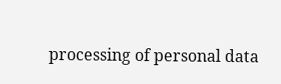processing of personal data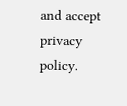and accept privacy policy.